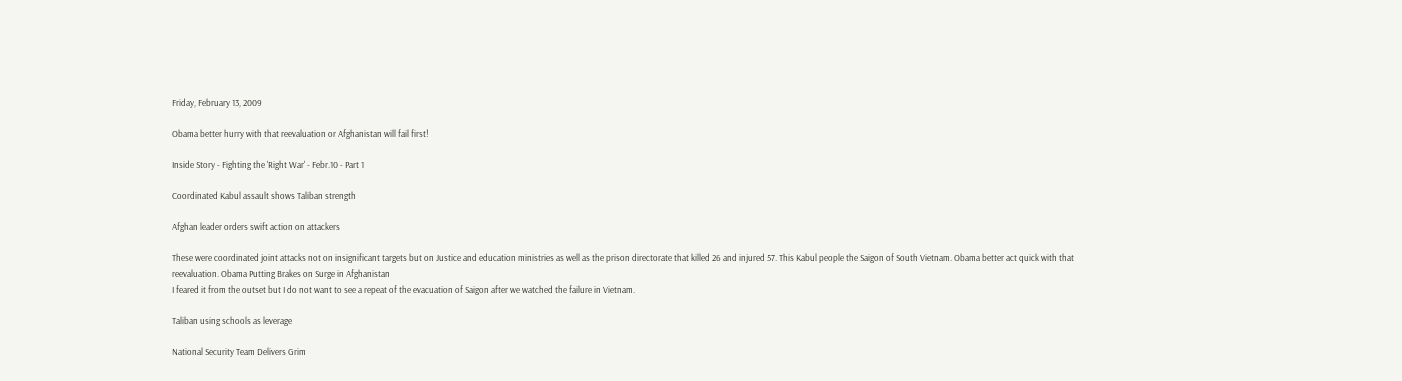Friday, February 13, 2009

Obama better hurry with that reevaluation or Afghanistan will fail first!

Inside Story - Fighting the 'Right War' - Febr.10 - Part 1

Coordinated Kabul assault shows Taliban strength

Afghan leader orders swift action on attackers

These were coordinated joint attacks not on insignificant targets but on Justice and education ministries as well as the prison directorate that killed 26 and injured 57. This Kabul people the Saigon of South Vietnam. Obama better act quick with that reevaluation. Obama Putting Brakes on Surge in Afghanistan
I feared it from the outset but I do not want to see a repeat of the evacuation of Saigon after we watched the failure in Vietnam.

Taliban using schools as leverage

National Security Team Delivers Grim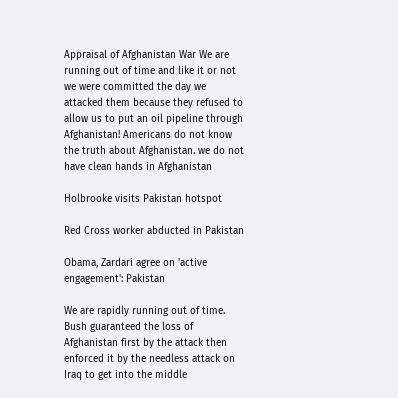Appraisal of Afghanistan War We are running out of time and like it or not we were committed the day we attacked them because they refused to allow us to put an oil pipeline through Afghanistan! Americans do not know the truth about Afghanistan. we do not have clean hands in Afghanistan

Holbrooke visits Pakistan hotspot

Red Cross worker abducted in Pakistan

Obama, Zardari agree on 'active engagement': Pakistan

We are rapidly running out of time. Bush guaranteed the loss of Afghanistan first by the attack then enforced it by the needless attack on Iraq to get into the middle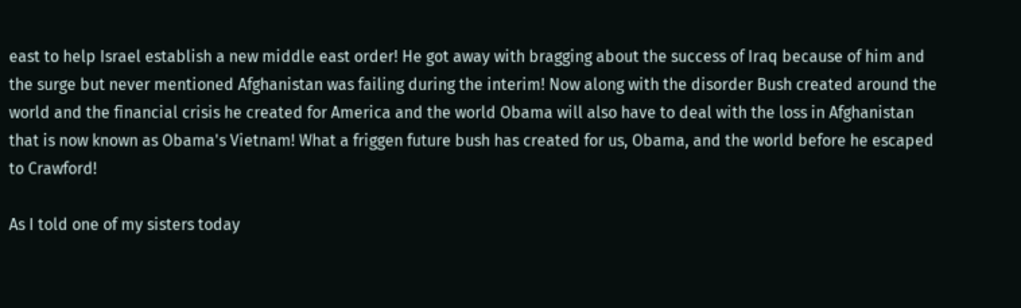east to help Israel establish a new middle east order! He got away with bragging about the success of Iraq because of him and the surge but never mentioned Afghanistan was failing during the interim! Now along with the disorder Bush created around the world and the financial crisis he created for America and the world Obama will also have to deal with the loss in Afghanistan that is now known as Obama's Vietnam! What a friggen future bush has created for us, Obama, and the world before he escaped to Crawford!

As I told one of my sisters today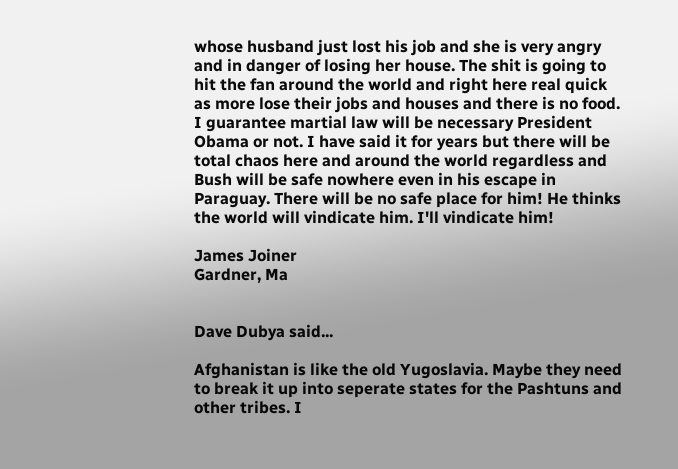whose husband just lost his job and she is very angry and in danger of losing her house. The shit is going to hit the fan around the world and right here real quick as more lose their jobs and houses and there is no food. I guarantee martial law will be necessary President Obama or not. I have said it for years but there will be total chaos here and around the world regardless and Bush will be safe nowhere even in his escape in Paraguay. There will be no safe place for him! He thinks the world will vindicate him. I'll vindicate him!

James Joiner
Gardner, Ma


Dave Dubya said...

Afghanistan is like the old Yugoslavia. Maybe they need to break it up into seperate states for the Pashtuns and other tribes. I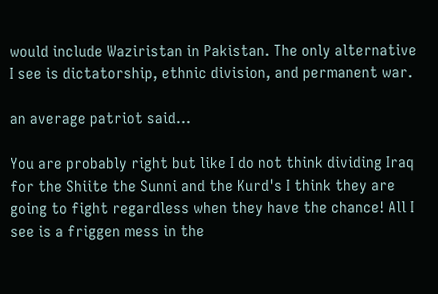would include Waziristan in Pakistan. The only alternative I see is dictatorship, ethnic division, and permanent war.

an average patriot said...

You are probably right but like I do not think dividing Iraq for the Shiite the Sunni and the Kurd's I think they are going to fight regardless when they have the chance! All I see is a friggen mess in the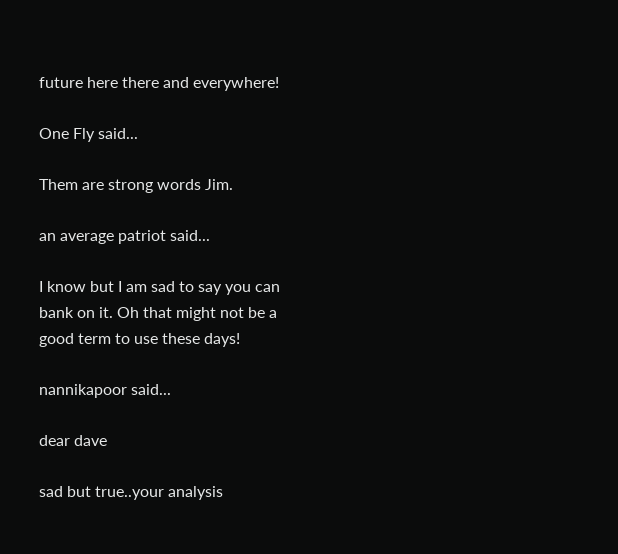future here there and everywhere!

One Fly said...

Them are strong words Jim.

an average patriot said...

I know but I am sad to say you can bank on it. Oh that might not be a good term to use these days!

nannikapoor said...

dear dave

sad but true..your analysis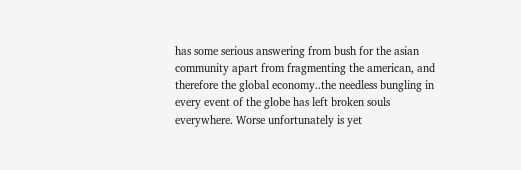has some serious answering from bush for the asian community apart from fragmenting the american, and therefore the global economy..the needless bungling in every event of the globe has left broken souls everywhere. Worse unfortunately is yet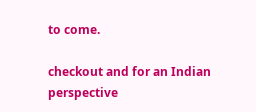to come.

checkout and for an Indian perspective